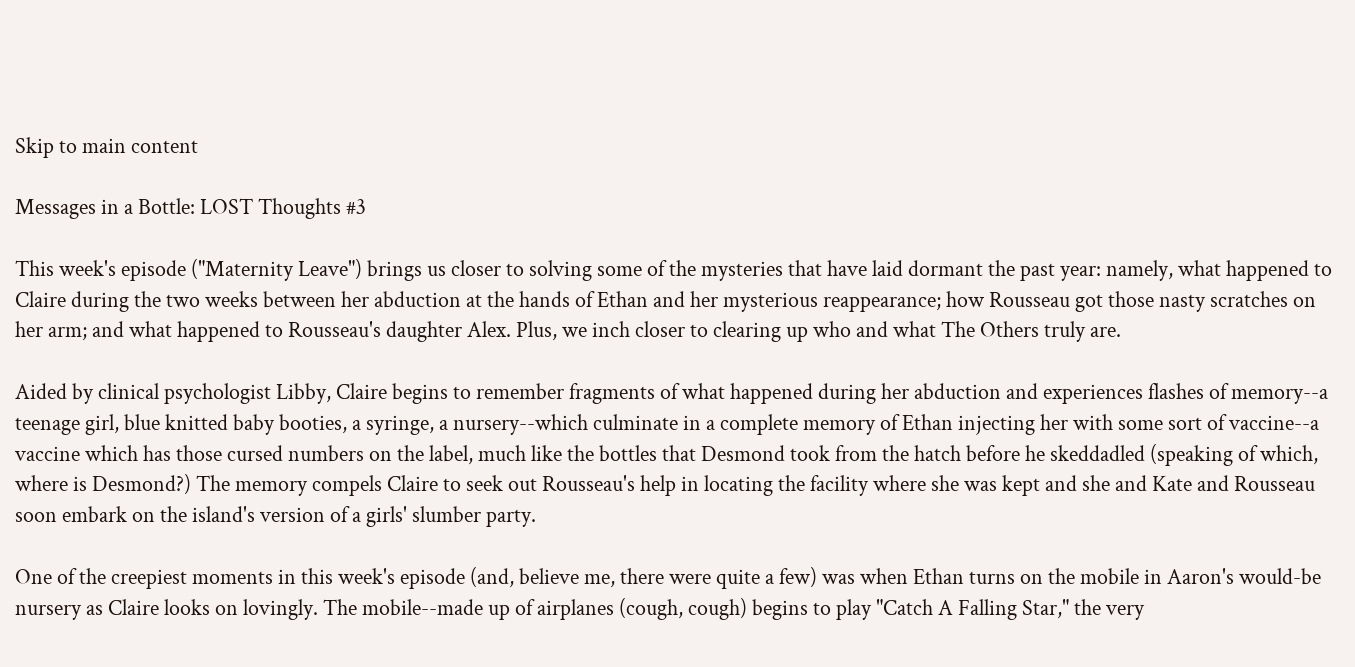Skip to main content

Messages in a Bottle: LOST Thoughts #3

This week's episode ("Maternity Leave") brings us closer to solving some of the mysteries that have laid dormant the past year: namely, what happened to Claire during the two weeks between her abduction at the hands of Ethan and her mysterious reappearance; how Rousseau got those nasty scratches on her arm; and what happened to Rousseau's daughter Alex. Plus, we inch closer to clearing up who and what The Others truly are.

Aided by clinical psychologist Libby, Claire begins to remember fragments of what happened during her abduction and experiences flashes of memory--a teenage girl, blue knitted baby booties, a syringe, a nursery--which culminate in a complete memory of Ethan injecting her with some sort of vaccine--a vaccine which has those cursed numbers on the label, much like the bottles that Desmond took from the hatch before he skeddadled (speaking of which, where is Desmond?) The memory compels Claire to seek out Rousseau's help in locating the facility where she was kept and she and Kate and Rousseau soon embark on the island's version of a girls' slumber party.

One of the creepiest moments in this week's episode (and, believe me, there were quite a few) was when Ethan turns on the mobile in Aaron's would-be nursery as Claire looks on lovingly. The mobile--made up of airplanes (cough, cough) begins to play "Catch A Falling Star," the very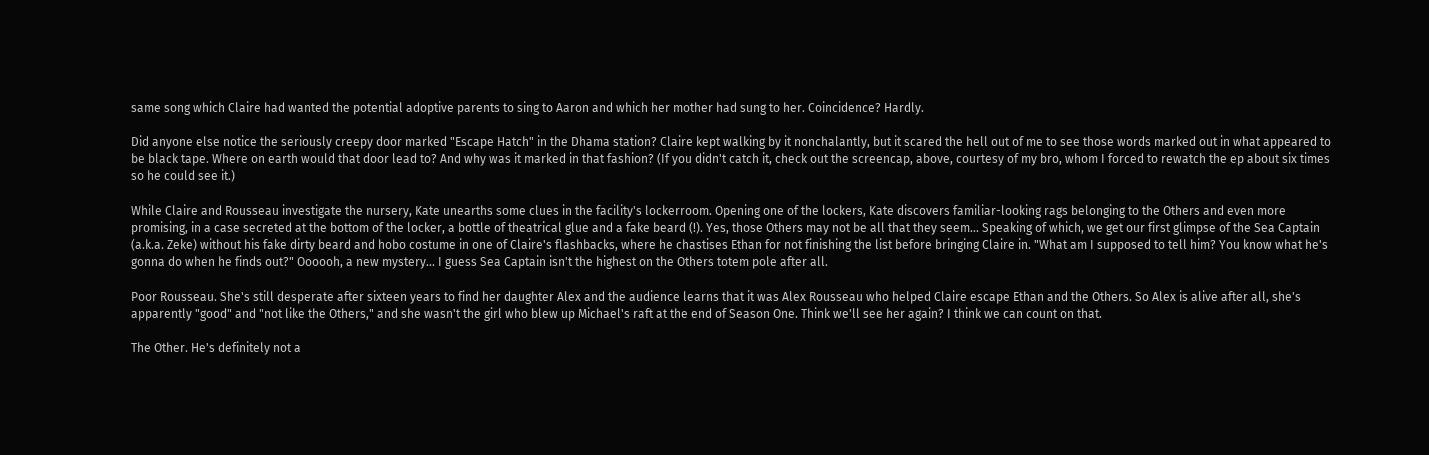same song which Claire had wanted the potential adoptive parents to sing to Aaron and which her mother had sung to her. Coincidence? Hardly.

Did anyone else notice the seriously creepy door marked "Escape Hatch" in the Dhama station? Claire kept walking by it nonchalantly, but it scared the hell out of me to see those words marked out in what appeared to be black tape. Where on earth would that door lead to? And why was it marked in that fashion? (If you didn't catch it, check out the screencap, above, courtesy of my bro, whom I forced to rewatch the ep about six times so he could see it.)

While Claire and Rousseau investigate the nursery, Kate unearths some clues in the facility's lockerroom. Opening one of the lockers, Kate discovers familiar-looking rags belonging to the Others and even more promising, in a case secreted at the bottom of the locker, a bottle of theatrical glue and a fake beard (!). Yes, those Others may not be all that they seem... Speaking of which, we get our first glimpse of the Sea Captain (a.k.a. Zeke) without his fake dirty beard and hobo costume in one of Claire's flashbacks, where he chastises Ethan for not finishing the list before bringing Claire in. "What am I supposed to tell him? You know what he's gonna do when he finds out?" Oooooh, a new mystery... I guess Sea Captain isn't the highest on the Others totem pole after all.

Poor Rousseau. She's still desperate after sixteen years to find her daughter Alex and the audience learns that it was Alex Rousseau who helped Claire escape Ethan and the Others. So Alex is alive after all, she's apparently "good" and "not like the Others," and she wasn't the girl who blew up Michael's raft at the end of Season One. Think we'll see her again? I think we can count on that.

The Other. He's definitely not a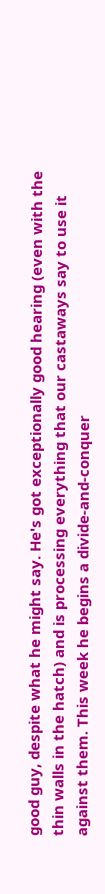good guy, despite what he might say. He's got exceptionally good hearing (even with the thin walls in the hatch) and is processing everything that our castaways say to use it against them. This week he begins a divide-and-conquer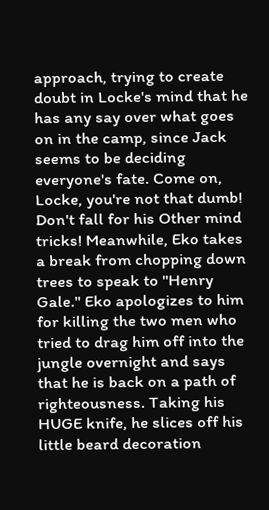approach, trying to create doubt in Locke's mind that he has any say over what goes on in the camp, since Jack seems to be deciding everyone's fate. Come on, Locke, you're not that dumb! Don't fall for his Other mind tricks! Meanwhile, Eko takes a break from chopping down trees to speak to "Henry Gale." Eko apologizes to him for killing the two men who tried to drag him off into the jungle overnight and says that he is back on a path of righteousness. Taking his HUGE knife, he slices off his little beard decoration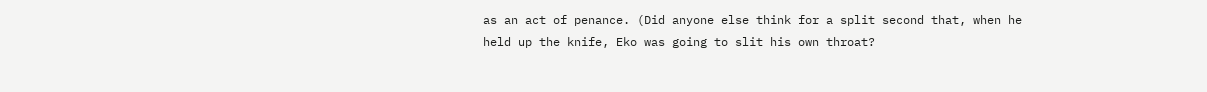as an act of penance. (Did anyone else think for a split second that, when he held up the knife, Eko was going to slit his own throat?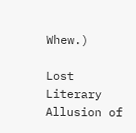Whew.)

Lost Literary Allusion of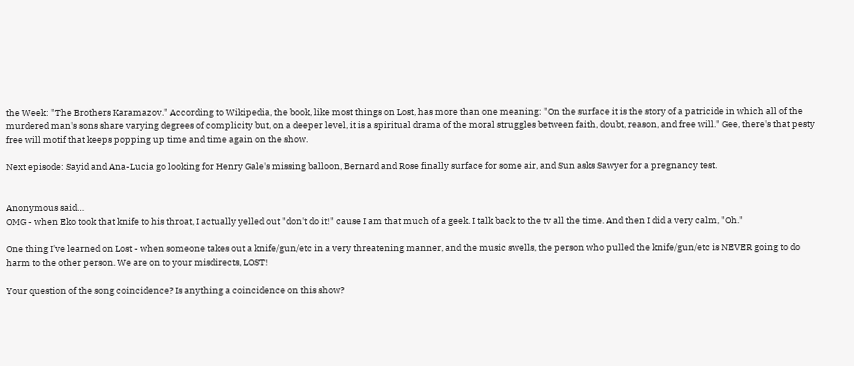the Week: "The Brothers Karamazov." According to Wikipedia, the book, like most things on Lost, has more than one meaning: "On the surface it is the story of a patricide in which all of the murdered man's sons share varying degrees of complicity but, on a deeper level, it is a spiritual drama of the moral struggles between faith, doubt, reason, and free will." Gee, there's that pesty free will motif that keeps popping up time and time again on the show.

Next episode: Sayid and Ana-Lucia go looking for Henry Gale's missing balloon, Bernard and Rose finally surface for some air, and Sun asks Sawyer for a pregnancy test.


Anonymous said…
OMG - when Eko took that knife to his throat, I actually yelled out "don't do it!" cause I am that much of a geek. I talk back to the tv all the time. And then I did a very calm, "Oh."

One thing I've learned on Lost - when someone takes out a knife/gun/etc in a very threatening manner, and the music swells, the person who pulled the knife/gun/etc is NEVER going to do harm to the other person. We are on to your misdirects, LOST!

Your question of the song coincidence? Is anything a coincidence on this show?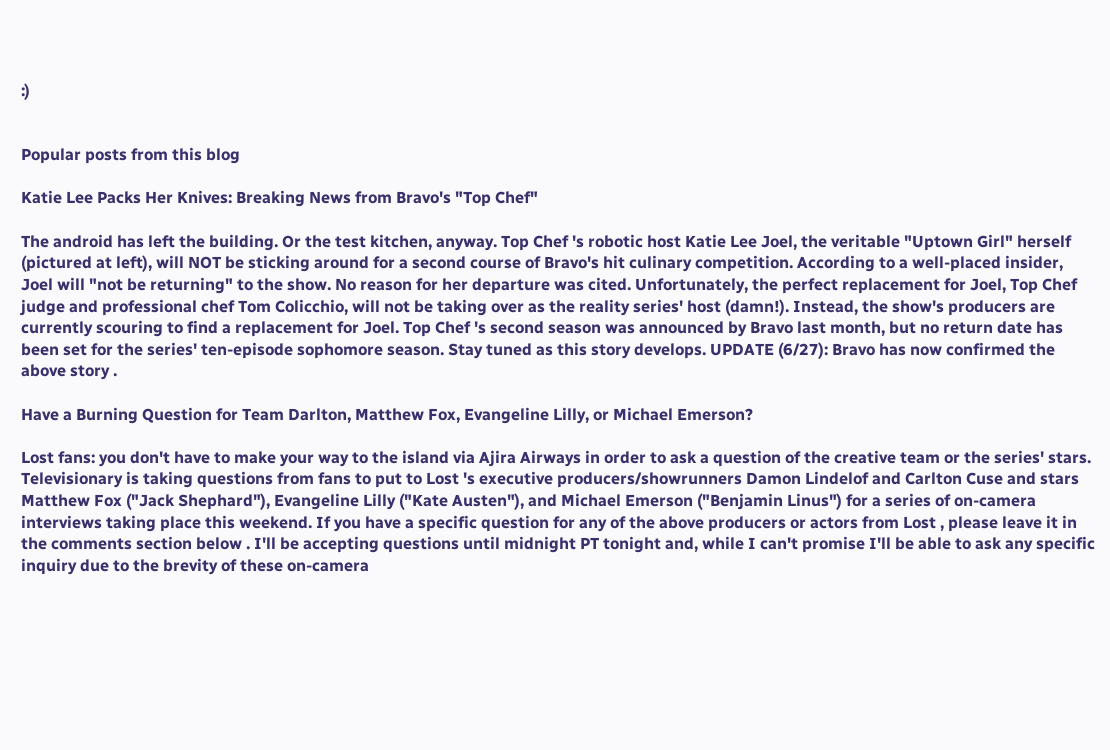:)


Popular posts from this blog

Katie Lee Packs Her Knives: Breaking News from Bravo's "Top Chef"

The android has left the building. Or the test kitchen, anyway. Top Chef 's robotic host Katie Lee Joel, the veritable "Uptown Girl" herself (pictured at left), will NOT be sticking around for a second course of Bravo's hit culinary competition. According to a well-placed insider, Joel will "not be returning" to the show. No reason for her departure was cited. Unfortunately, the perfect replacement for Joel, Top Chef judge and professional chef Tom Colicchio, will not be taking over as the reality series' host (damn!). Instead, the show's producers are currently scouring to find a replacement for Joel. Top Chef 's second season was announced by Bravo last month, but no return date has been set for the series' ten-episode sophomore season. Stay tuned as this story develops. UPDATE (6/27): Bravo has now confirmed the above story .

Have a Burning Question for Team Darlton, Matthew Fox, Evangeline Lilly, or Michael Emerson?

Lost fans: you don't have to make your way to the island via Ajira Airways in order to ask a question of the creative team or the series' stars. Televisionary is taking questions from fans to put to Lost 's executive producers/showrunners Damon Lindelof and Carlton Cuse and stars Matthew Fox ("Jack Shephard"), Evangeline Lilly ("Kate Austen"), and Michael Emerson ("Benjamin Linus") for a series of on-camera interviews taking place this weekend. If you have a specific question for any of the above producers or actors from Lost , please leave it in the comments section below . I'll be accepting questions until midnight PT tonight and, while I can't promise I'll be able to ask any specific inquiry due to the brevity of these on-camera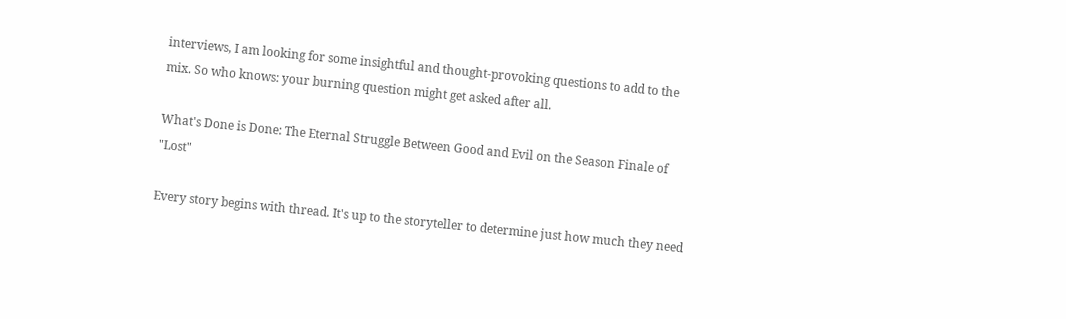interviews, I am looking for some insightful and thought-provoking questions to add to the mix. So who knows: your burning question might get asked after all.

What's Done is Done: The Eternal Struggle Between Good and Evil on the Season Finale of "Lost"

Every story begins with thread. It's up to the storyteller to determine just how much they need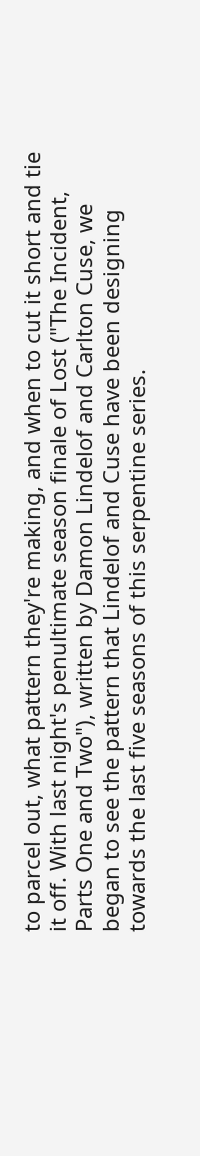to parcel out, what pattern they're making, and when to cut it short and tie it off. With last night's penultimate season finale of Lost ("The Incident, Parts One and Two"), written by Damon Lindelof and Carlton Cuse, we began to see the pattern that Lindelof and Cuse have been designing towards the last five seasons of this serpentine series.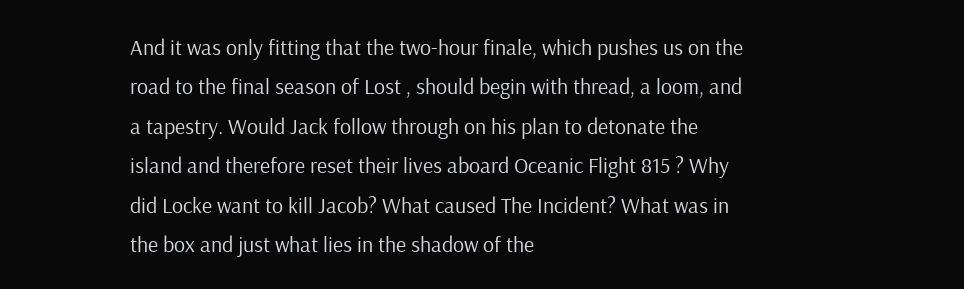And it was only fitting that the two-hour finale, which pushes us on the road to the final season of Lost , should begin with thread, a loom, and a tapestry. Would Jack follow through on his plan to detonate the island and therefore reset their lives aboard Oceanic Flight 815 ? Why did Locke want to kill Jacob? What caused The Incident? What was in the box and just what lies in the shadow of the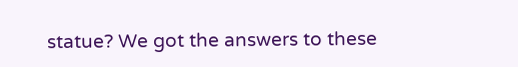statue? We got the answers to these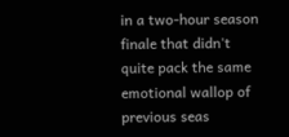in a two-hour season finale that didn't quite pack the same emotional wallop of previous seas